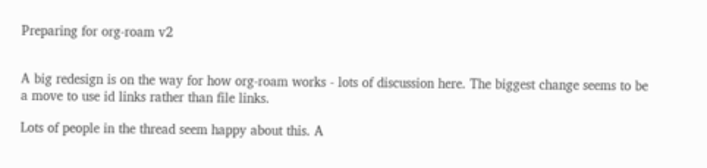Preparing for org-roam v2


A big redesign is on the way for how org-roam works - lots of discussion here. The biggest change seems to be a move to use id links rather than file links.

Lots of people in the thread seem happy about this. A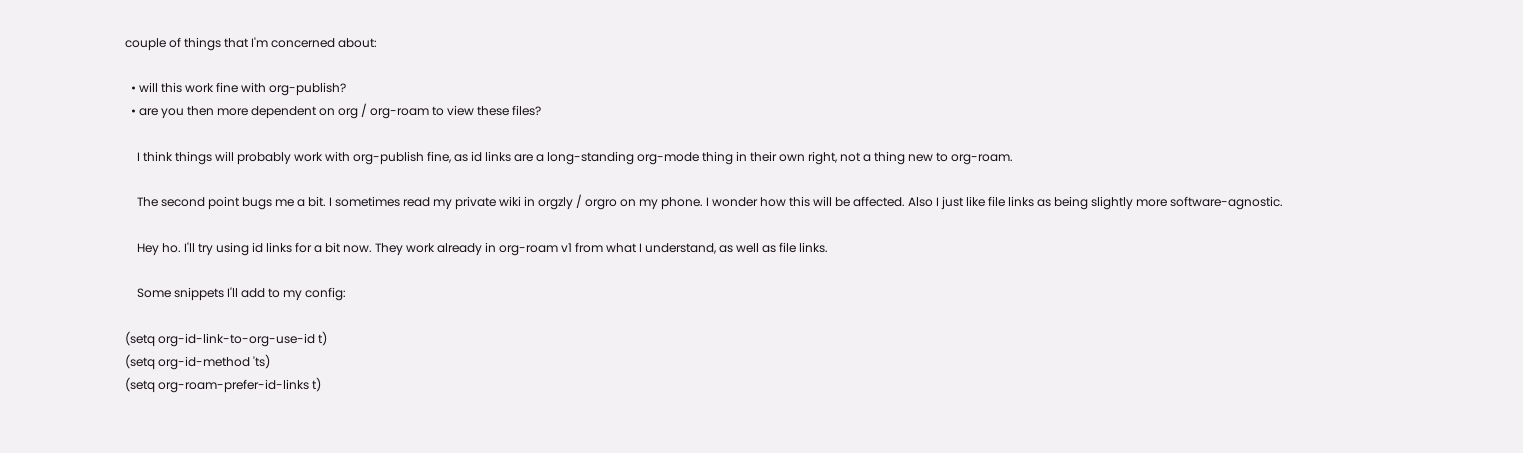couple of things that I'm concerned about:

  • will this work fine with org-publish?
  • are you then more dependent on org / org-roam to view these files?

    I think things will probably work with org-publish fine, as id links are a long-standing org-mode thing in their own right, not a thing new to org-roam.

    The second point bugs me a bit. I sometimes read my private wiki in orgzly / orgro on my phone. I wonder how this will be affected. Also I just like file links as being slightly more software-agnostic.

    Hey ho. I'll try using id links for a bit now. They work already in org-roam v1 from what I understand, as well as file links.

    Some snippets I'll add to my config:

(setq org-id-link-to-org-use-id t)
(setq org-id-method 'ts)
(setq org-roam-prefer-id-links t)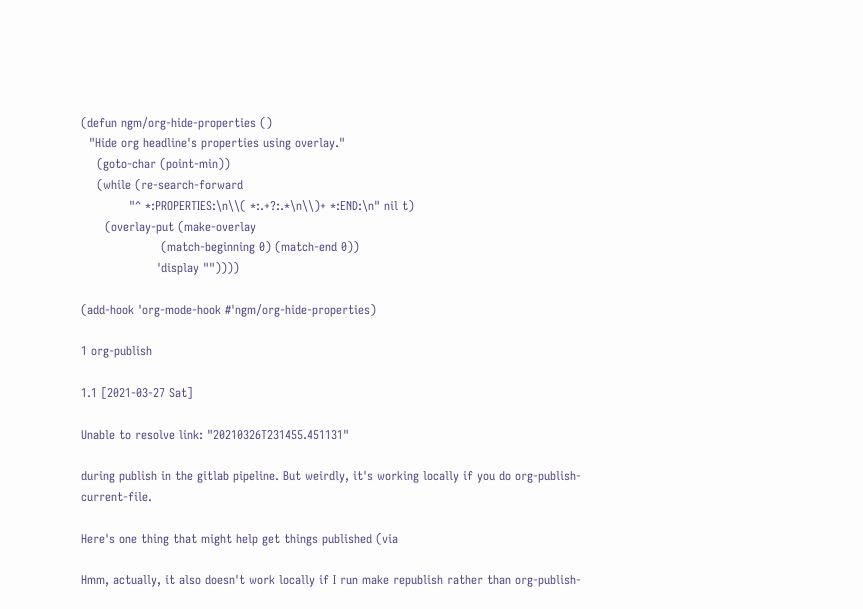(defun ngm/org-hide-properties ()
  "Hide org headline's properties using overlay."
    (goto-char (point-min))
    (while (re-search-forward
            "^ *:PROPERTIES:\n\\( *:.+?:.*\n\\)+ *:END:\n" nil t)
      (overlay-put (make-overlay
                    (match-beginning 0) (match-end 0))
                   'display ""))))

(add-hook 'org-mode-hook #'ngm/org-hide-properties)

1 org-publish

1.1 [2021-03-27 Sat]

Unable to resolve link: "20210326T231455.451131"

during publish in the gitlab pipeline. But weirdly, it's working locally if you do org-publish-current-file.

Here's one thing that might help get things published (via

Hmm, actually, it also doesn't work locally if I run make republish rather than org-publish-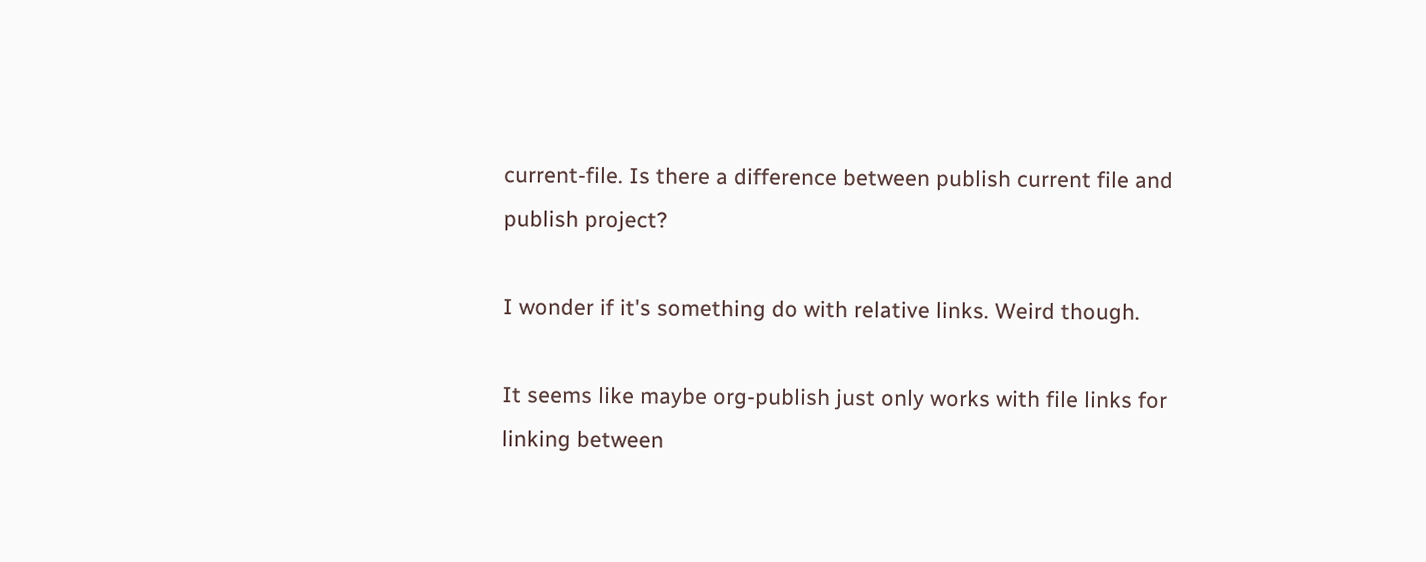current-file. Is there a difference between publish current file and publish project?

I wonder if it's something do with relative links. Weird though.

It seems like maybe org-publish just only works with file links for linking between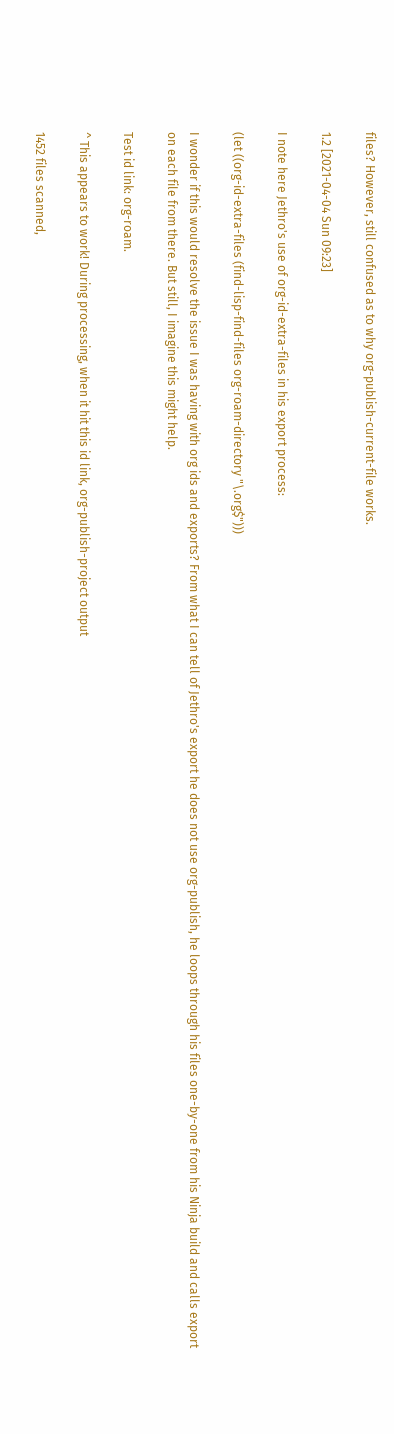files? However, still confused as to why org-publish-current-file works.

1.2 [2021-04-04 Sun 09:23]

I note here Jethro's use of org-id-extra-files in his export process:

(let ((org-id-extra-files (find-lisp-find-files org-roam-directory "\.org$")))

I wonder if this would resolve the issue I was having with org ids and exports? From what I can tell of Jethro's export he does not use org-publish, he loops through his files one-by-one from his Ninja build and calls export on each file from there. But still, I imagine this might help.

Test id link: org-roam.

^ This appears to work! During processing, when it hit this id link, org-publish-project output

1452 files scanned,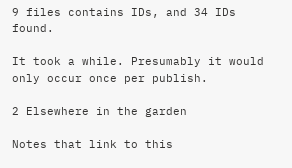9 files contains IDs, and 34 IDs found.

It took a while. Presumably it would only occur once per publish.

2 Elsewhere in the garden

Notes that link to this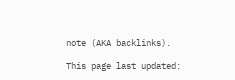note (AKA backlinks).

This page last updated: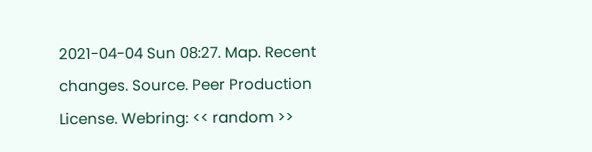2021-04-04 Sun 08:27. Map. Recent changes. Source. Peer Production License. Webring: << random >>